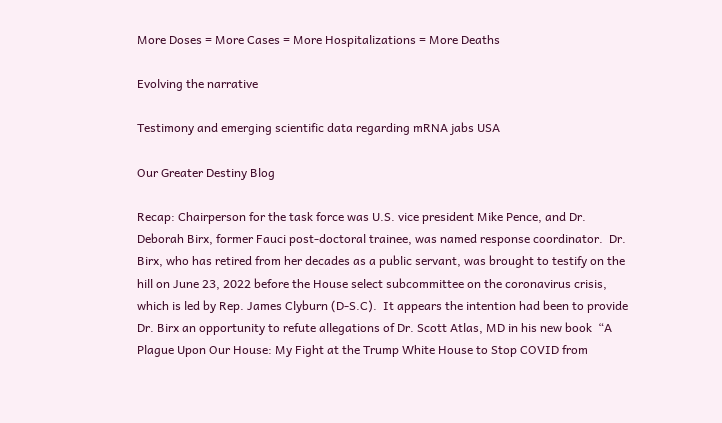More Doses = More Cases = More Hospitalizations = More Deaths

Evolving the narrative

Testimony and emerging scientific data regarding mRNA jabs USA

Our Greater Destiny Blog

Recap: Chairperson for the task force was U.S. vice president Mike Pence, and Dr. Deborah Birx, former Fauci post-doctoral trainee, was named response coordinator.  Dr. Birx, who has retired from her decades as a public servant, was brought to testify on the hill on June 23, 2022 before the House select subcommittee on the coronavirus crisis, which is led by Rep. James Clyburn (D-S.C).  It appears the intention had been to provide Dr. Birx an opportunity to refute allegations of Dr. Scott Atlas, MD in his new book  “A Plague Upon Our House: My Fight at the Trump White House to Stop COVID from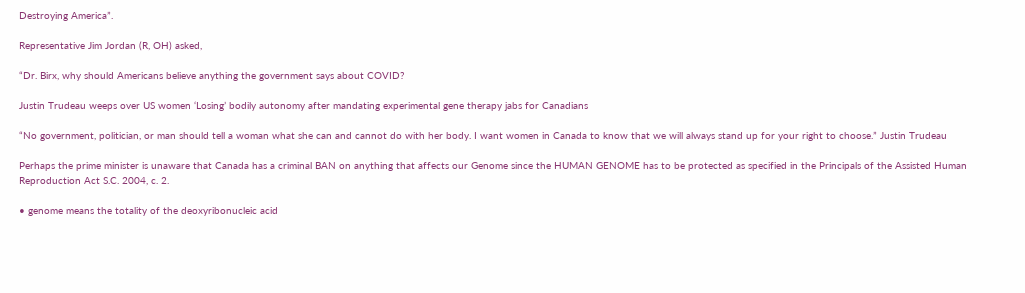Destroying America”.

Representative Jim Jordan (R, OH) asked,

“Dr. Birx, why should Americans believe anything the government says about COVID?

Justin Trudeau weeps over US women ‘Losing’ bodily autonomy after mandating experimental gene therapy jabs for Canadians

“No government, politician, or man should tell a woman what she can and cannot do with her body. I want women in Canada to know that we will always stand up for your right to choose.” Justin Trudeau

Perhaps the prime minister is unaware that Canada has a criminal BAN on anything that affects our Genome since the HUMAN GENOME has to be protected as specified in the Principals of the Assisted Human Reproduction Act S.C. 2004, c. 2.

• genome means the totality of the deoxyribonucleic acid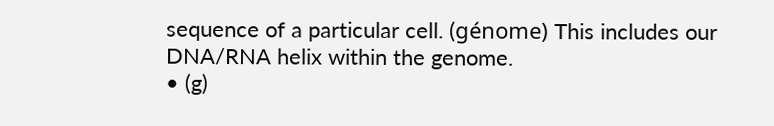sequence of a particular cell. (génome) This includes our DNA/RNA helix within the genome.
• (g)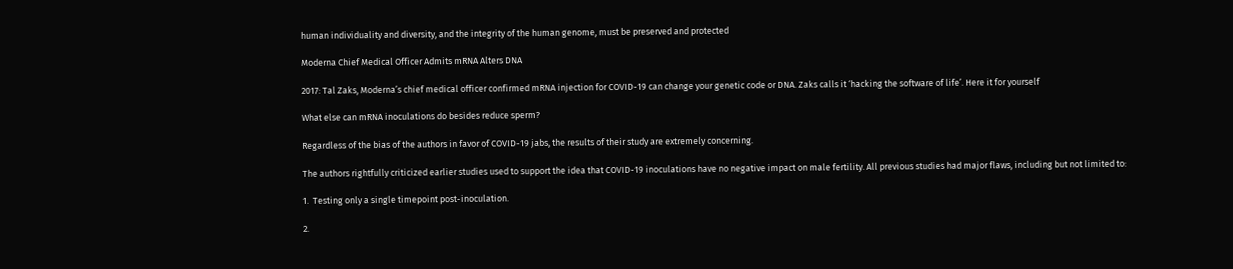human individuality and diversity, and the integrity of the human genome, must be preserved and protected

Moderna Chief Medical Officer Admits mRNA Alters DNA

2017: Tal Zaks, Moderna’s chief medical officer confirmed mRNA injection for COVID-19 can change your genetic code or DNA. Zaks calls it ‘hacking the software of life’. Here it for yourself

What else can mRNA inoculations do besides reduce sperm?

Regardless of the bias of the authors in favor of COVID-19 jabs, the results of their study are extremely concerning.

The authors rightfully criticized earlier studies used to support the idea that COVID-19 inoculations have no negative impact on male fertility. All previous studies had major flaws, including but not limited to:

1.  Testing only a single timepoint post-inoculation.

2.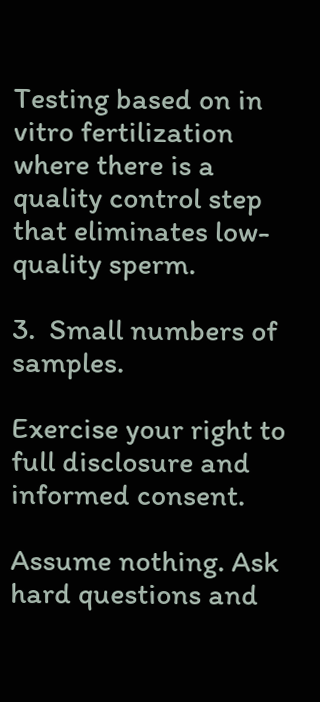Testing based on in vitro fertilization where there is a quality control step that eliminates low-quality sperm.

3.  Small numbers of samples.

Exercise your right to full disclosure and informed consent.

Assume nothing. Ask hard questions and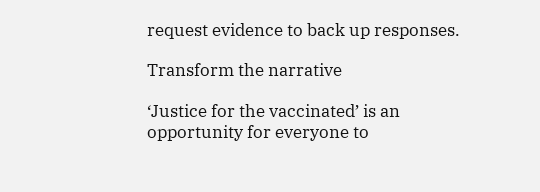request evidence to back up responses.

Transform the narrative

‘Justice for the vaccinated’ is an opportunity for everyone to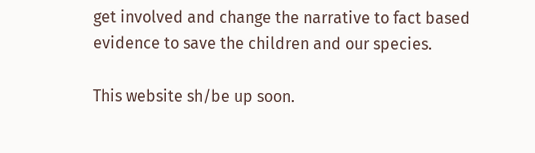get involved and change the narrative to fact based evidence to save the children and our species.

This website sh/be up soon.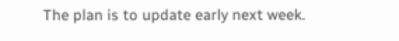The plan is to update early next week.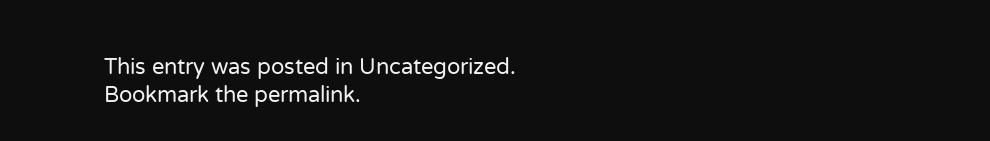This entry was posted in Uncategorized. Bookmark the permalink.